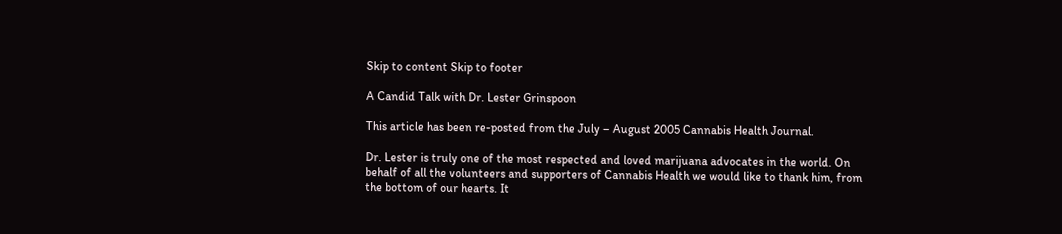Skip to content Skip to footer

A Candid Talk with Dr. Lester Grinspoon

This article has been re-posted from the July – August 2005 Cannabis Health Journal.

Dr. Lester is truly one of the most respected and loved marijuana advocates in the world. On behalf of all the volunteers and supporters of Cannabis Health we would like to thank him, from the bottom of our hearts. It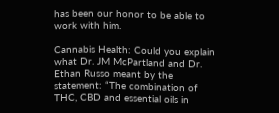has been our honor to be able to work with him.

Cannabis Health: Could you explain what Dr. JM McPartland and Dr. Ethan Russo meant by the statement: “The combination of THC, CBD and essential oils in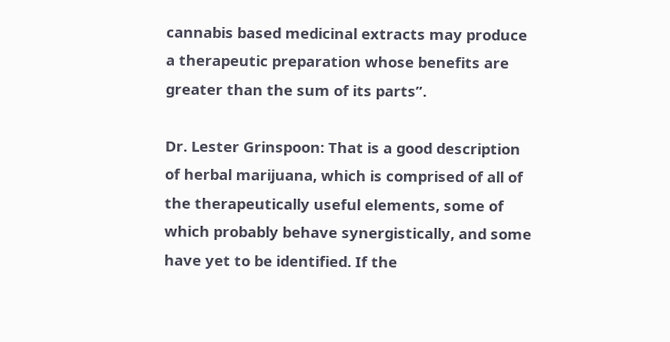cannabis based medicinal extracts may produce a therapeutic preparation whose benefits are greater than the sum of its parts”.

Dr. Lester Grinspoon: That is a good description of herbal marijuana, which is comprised of all of the therapeutically useful elements, some of which probably behave synergistically, and some have yet to be identified. If the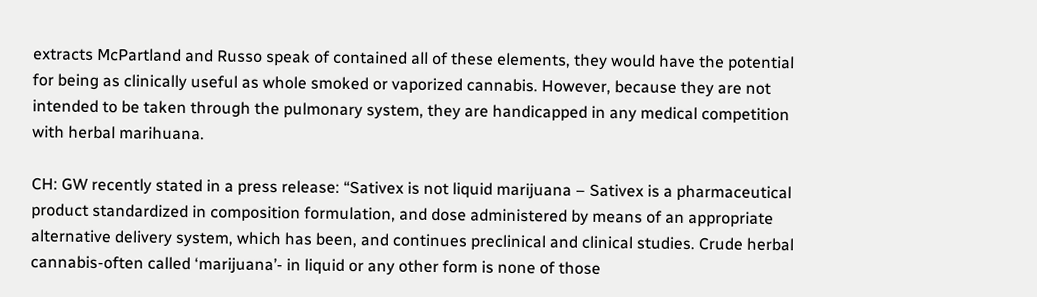extracts McPartland and Russo speak of contained all of these elements, they would have the potential for being as clinically useful as whole smoked or vaporized cannabis. However, because they are not intended to be taken through the pulmonary system, they are handicapped in any medical competition with herbal marihuana.

CH: GW recently stated in a press release: “Sativex is not liquid marijuana – Sativex is a pharmaceutical product standardized in composition formulation, and dose administered by means of an appropriate alternative delivery system, which has been, and continues preclinical and clinical studies. Crude herbal cannabis-often called ‘marijuana’- in liquid or any other form is none of those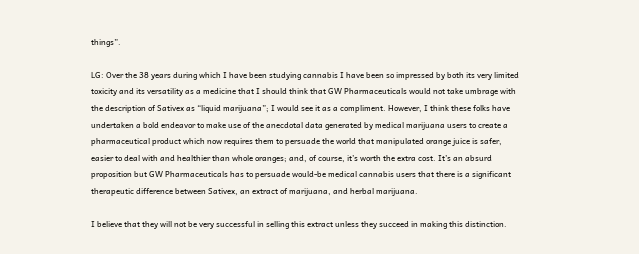things”.

LG: Over the 38 years during which I have been studying cannabis I have been so impressed by both its very limited toxicity and its versatility as a medicine that I should think that GW Pharmaceuticals would not take umbrage with the description of Sativex as “liquid marijuana”; I would see it as a compliment. However, I think these folks have undertaken a bold endeavor to make use of the anecdotal data generated by medical marijuana users to create a pharmaceutical product which now requires them to persuade the world that manipulated orange juice is safer, easier to deal with and healthier than whole oranges; and, of course, it’s worth the extra cost. It’s an absurd proposition but GW Pharmaceuticals has to persuade would-be medical cannabis users that there is a significant therapeutic difference between Sativex, an extract of marijuana, and herbal marijuana.

I believe that they will not be very successful in selling this extract unless they succeed in making this distinction.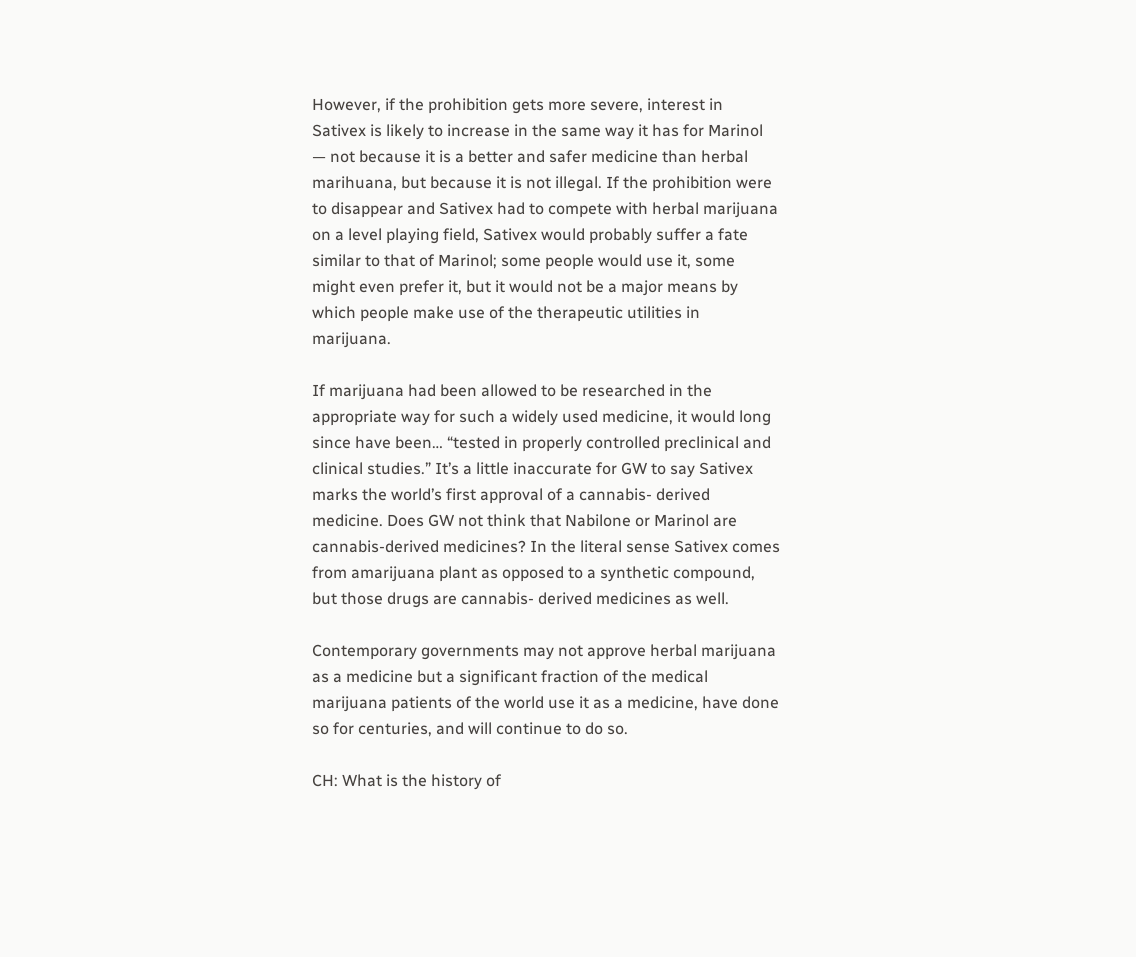However, if the prohibition gets more severe, interest in Sativex is likely to increase in the same way it has for Marinol — not because it is a better and safer medicine than herbal marihuana, but because it is not illegal. If the prohibition were to disappear and Sativex had to compete with herbal marijuana on a level playing field, Sativex would probably suffer a fate similar to that of Marinol; some people would use it, some might even prefer it, but it would not be a major means by which people make use of the therapeutic utilities in marijuana.

If marijuana had been allowed to be researched in the appropriate way for such a widely used medicine, it would long since have been… “tested in properly controlled preclinical and clinical studies.” It’s a little inaccurate for GW to say Sativex marks the world’s first approval of a cannabis- derived medicine. Does GW not think that Nabilone or Marinol are cannabis-derived medicines? In the literal sense Sativex comes from amarijuana plant as opposed to a synthetic compound, but those drugs are cannabis- derived medicines as well.

Contemporary governments may not approve herbal marijuana as a medicine but a significant fraction of the medical marijuana patients of the world use it as a medicine, have done so for centuries, and will continue to do so.

CH: What is the history of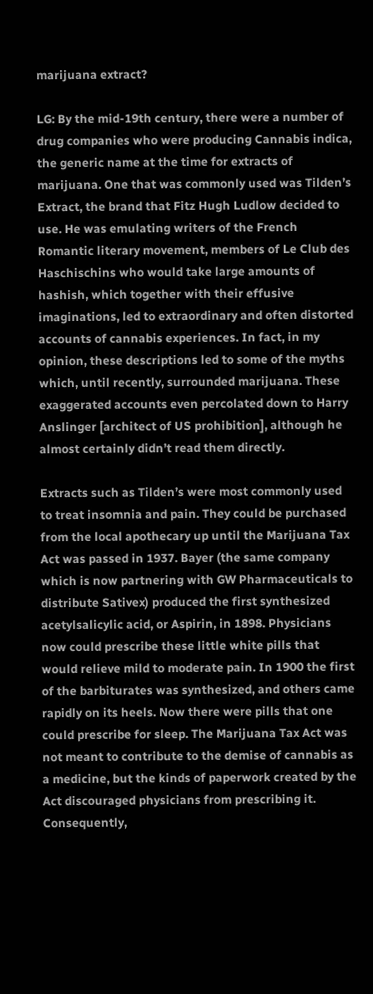marijuana extract?

LG: By the mid-19th century, there were a number of drug companies who were producing Cannabis indica, the generic name at the time for extracts of marijuana. One that was commonly used was Tilden’s Extract, the brand that Fitz Hugh Ludlow decided to use. He was emulating writers of the French Romantic literary movement, members of Le Club des Haschischins who would take large amounts of hashish, which together with their effusive imaginations, led to extraordinary and often distorted accounts of cannabis experiences. In fact, in my opinion, these descriptions led to some of the myths which, until recently, surrounded marijuana. These exaggerated accounts even percolated down to Harry Anslinger [architect of US prohibition], although he almost certainly didn’t read them directly.

Extracts such as Tilden’s were most commonly used to treat insomnia and pain. They could be purchased from the local apothecary up until the Marijuana Tax Act was passed in 1937. Bayer (the same company which is now partnering with GW Pharmaceuticals to distribute Sativex) produced the first synthesized acetylsalicylic acid, or Aspirin, in 1898. Physicians now could prescribe these little white pills that would relieve mild to moderate pain. In 1900 the first of the barbiturates was synthesized, and others came rapidly on its heels. Now there were pills that one could prescribe for sleep. The Marijuana Tax Act was not meant to contribute to the demise of cannabis as a medicine, but the kinds of paperwork created by the Act discouraged physicians from prescribing it. Consequently,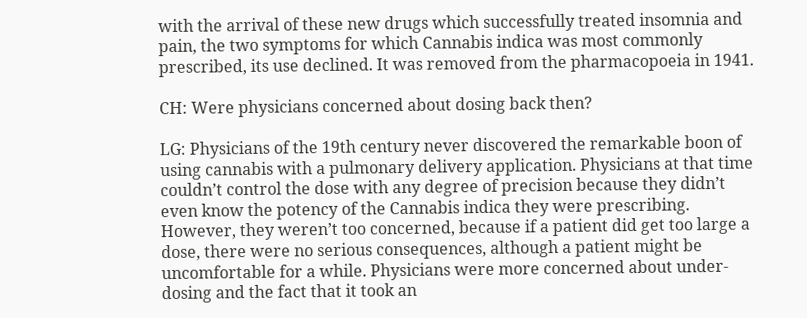with the arrival of these new drugs which successfully treated insomnia and pain, the two symptoms for which Cannabis indica was most commonly prescribed, its use declined. It was removed from the pharmacopoeia in 1941.

CH: Were physicians concerned about dosing back then?

LG: Physicians of the 19th century never discovered the remarkable boon of using cannabis with a pulmonary delivery application. Physicians at that time couldn’t control the dose with any degree of precision because they didn’t even know the potency of the Cannabis indica they were prescribing. However, they weren’t too concerned, because if a patient did get too large a dose, there were no serious consequences, although a patient might be uncomfortable for a while. Physicians were more concerned about under-dosing and the fact that it took an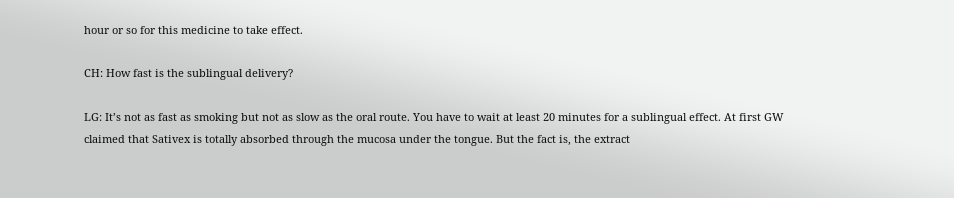hour or so for this medicine to take effect.

CH: How fast is the sublingual delivery?

LG: It’s not as fast as smoking but not as slow as the oral route. You have to wait at least 20 minutes for a sublingual effect. At first GW claimed that Sativex is totally absorbed through the mucosa under the tongue. But the fact is, the extract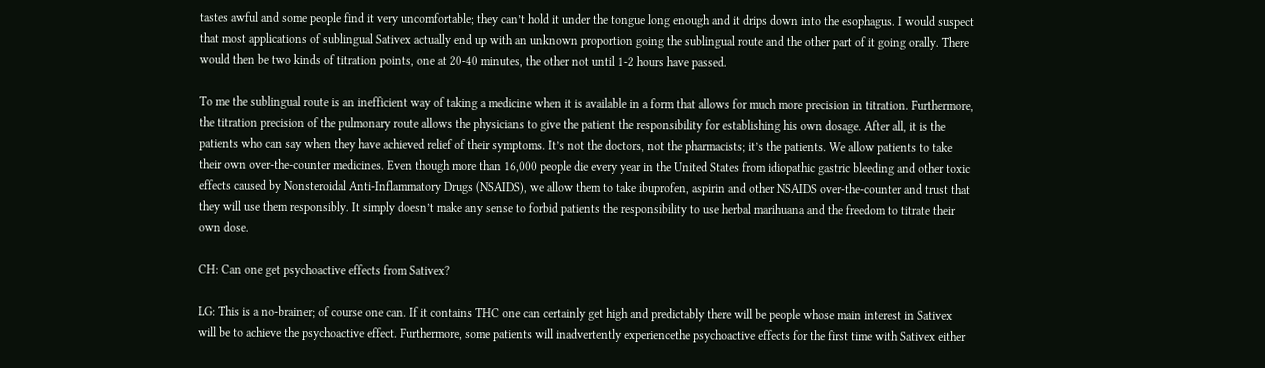tastes awful and some people find it very uncomfortable; they can’t hold it under the tongue long enough and it drips down into the esophagus. I would suspect that most applications of sublingual Sativex actually end up with an unknown proportion going the sublingual route and the other part of it going orally. There would then be two kinds of titration points, one at 20-40 minutes, the other not until 1-2 hours have passed.

To me the sublingual route is an inefficient way of taking a medicine when it is available in a form that allows for much more precision in titration. Furthermore, the titration precision of the pulmonary route allows the physicians to give the patient the responsibility for establishing his own dosage. After all, it is the patients who can say when they have achieved relief of their symptoms. It’s not the doctors, not the pharmacists; it’s the patients. We allow patients to take their own over-the-counter medicines. Even though more than 16,000 people die every year in the United States from idiopathic gastric bleeding and other toxic effects caused by Nonsteroidal Anti-Inflammatory Drugs (NSAIDS), we allow them to take ibuprofen, aspirin and other NSAIDS over-the-counter and trust that they will use them responsibly. It simply doesn’t make any sense to forbid patients the responsibility to use herbal marihuana and the freedom to titrate their own dose.

CH: Can one get psychoactive effects from Sativex?

LG: This is a no-brainer; of course one can. If it contains THC one can certainly get high and predictably there will be people whose main interest in Sativex will be to achieve the psychoactive effect. Furthermore, some patients will inadvertently experiencethe psychoactive effects for the first time with Sativex either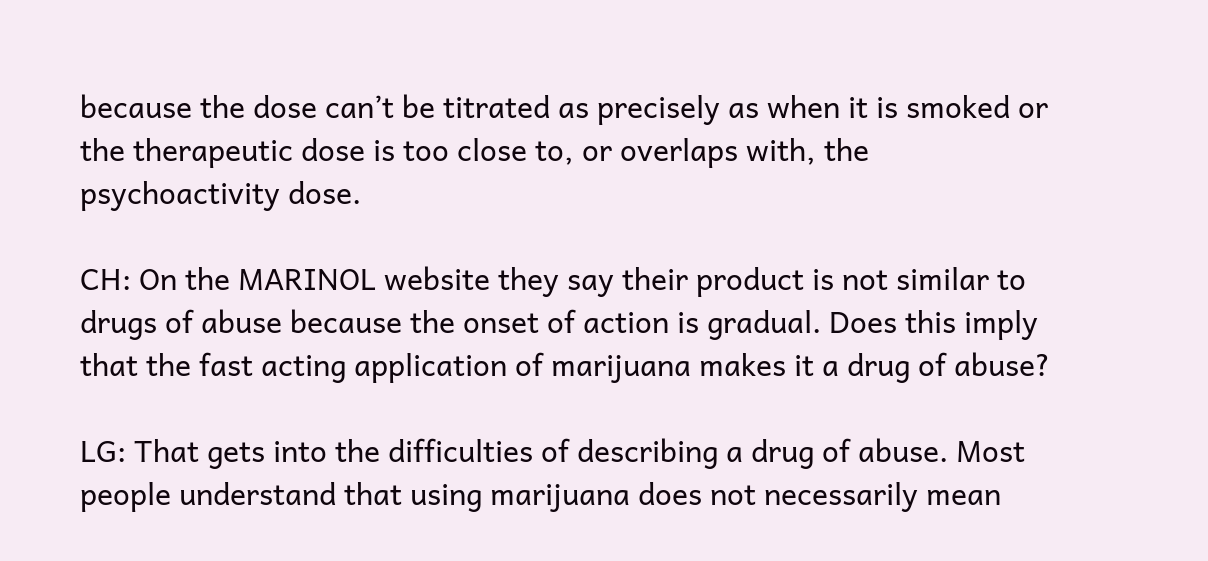because the dose can’t be titrated as precisely as when it is smoked or the therapeutic dose is too close to, or overlaps with, the psychoactivity dose.

CH: On the MARINOL website they say their product is not similar to drugs of abuse because the onset of action is gradual. Does this imply that the fast acting application of marijuana makes it a drug of abuse?

LG: That gets into the difficulties of describing a drug of abuse. Most people understand that using marijuana does not necessarily mean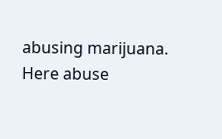abusing marijuana. Here abuse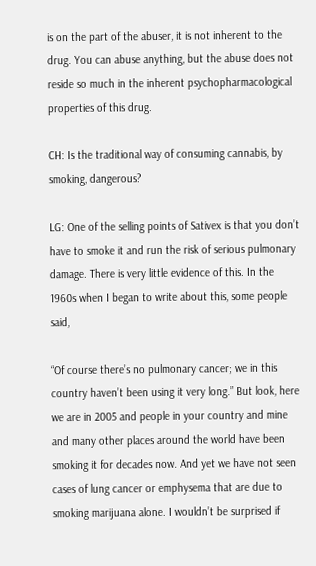is on the part of the abuser, it is not inherent to the drug. You can abuse anything, but the abuse does not reside so much in the inherent psychopharmacological properties of this drug.

CH: Is the traditional way of consuming cannabis, by smoking, dangerous?

LG: One of the selling points of Sativex is that you don’t have to smoke it and run the risk of serious pulmonary damage. There is very little evidence of this. In the 1960s when I began to write about this, some people said,

“Of course there’s no pulmonary cancer; we in this country haven’t been using it very long.” But look, here we are in 2005 and people in your country and mine and many other places around the world have been smoking it for decades now. And yet we have not seen cases of lung cancer or emphysema that are due to smoking marijuana alone. I wouldn’t be surprised if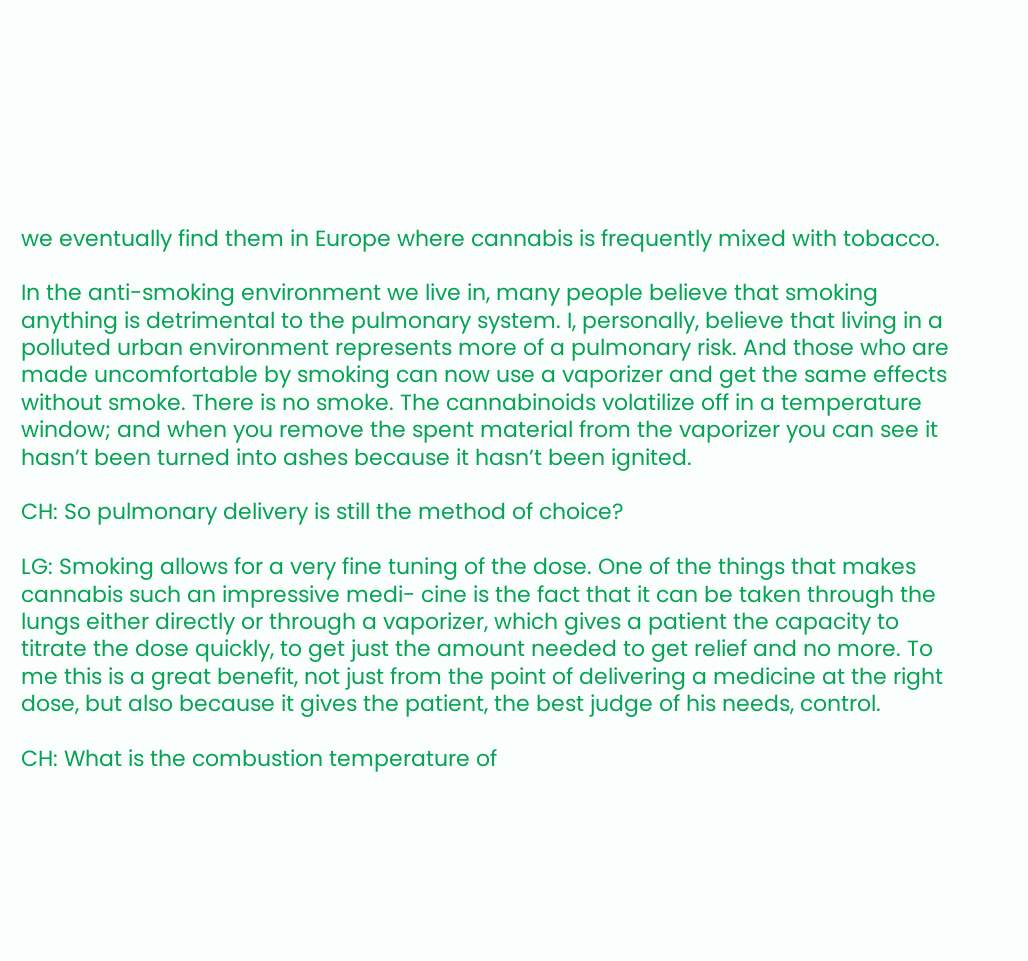we eventually find them in Europe where cannabis is frequently mixed with tobacco.

In the anti-smoking environment we live in, many people believe that smoking anything is detrimental to the pulmonary system. I, personally, believe that living in a polluted urban environment represents more of a pulmonary risk. And those who are made uncomfortable by smoking can now use a vaporizer and get the same effects without smoke. There is no smoke. The cannabinoids volatilize off in a temperature window; and when you remove the spent material from the vaporizer you can see it hasn’t been turned into ashes because it hasn’t been ignited.

CH: So pulmonary delivery is still the method of choice?

LG: Smoking allows for a very fine tuning of the dose. One of the things that makes cannabis such an impressive medi- cine is the fact that it can be taken through the lungs either directly or through a vaporizer, which gives a patient the capacity to titrate the dose quickly, to get just the amount needed to get relief and no more. To me this is a great benefit, not just from the point of delivering a medicine at the right dose, but also because it gives the patient, the best judge of his needs, control.

CH: What is the combustion temperature of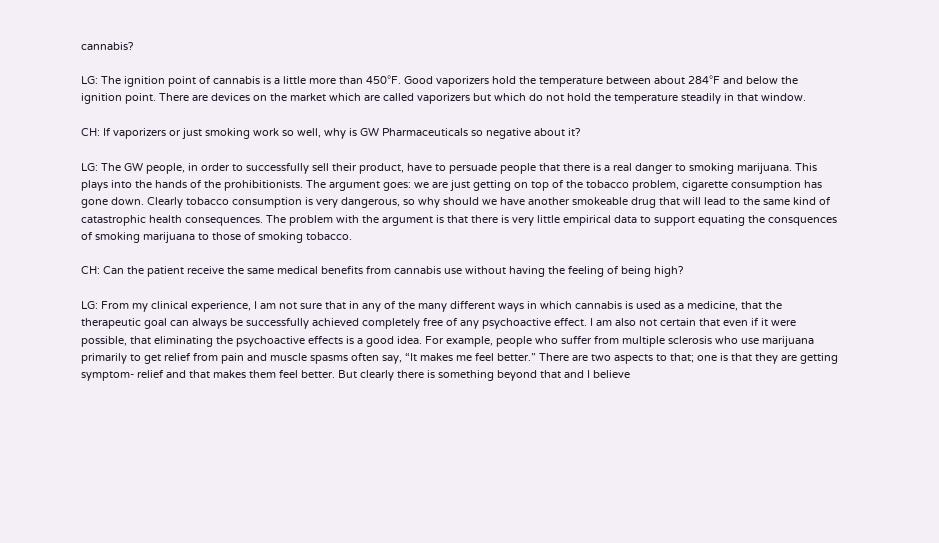cannabis?

LG: The ignition point of cannabis is a little more than 450°F. Good vaporizers hold the temperature between about 284°F and below the ignition point. There are devices on the market which are called vaporizers but which do not hold the temperature steadily in that window.

CH: If vaporizers or just smoking work so well, why is GW Pharmaceuticals so negative about it?

LG: The GW people, in order to successfully sell their product, have to persuade people that there is a real danger to smoking marijuana. This plays into the hands of the prohibitionists. The argument goes: we are just getting on top of the tobacco problem, cigarette consumption has gone down. Clearly tobacco consumption is very dangerous, so why should we have another smokeable drug that will lead to the same kind of catastrophic health consequences. The problem with the argument is that there is very little empirical data to support equating the consquences of smoking marijuana to those of smoking tobacco.

CH: Can the patient receive the same medical benefits from cannabis use without having the feeling of being high?

LG: From my clinical experience, I am not sure that in any of the many different ways in which cannabis is used as a medicine, that the therapeutic goal can always be successfully achieved completely free of any psychoactive effect. I am also not certain that even if it were possible, that eliminating the psychoactive effects is a good idea. For example, people who suffer from multiple sclerosis who use marijuana primarily to get relief from pain and muscle spasms often say, “It makes me feel better.” There are two aspects to that; one is that they are getting symptom- relief and that makes them feel better. But clearly there is something beyond that and I believe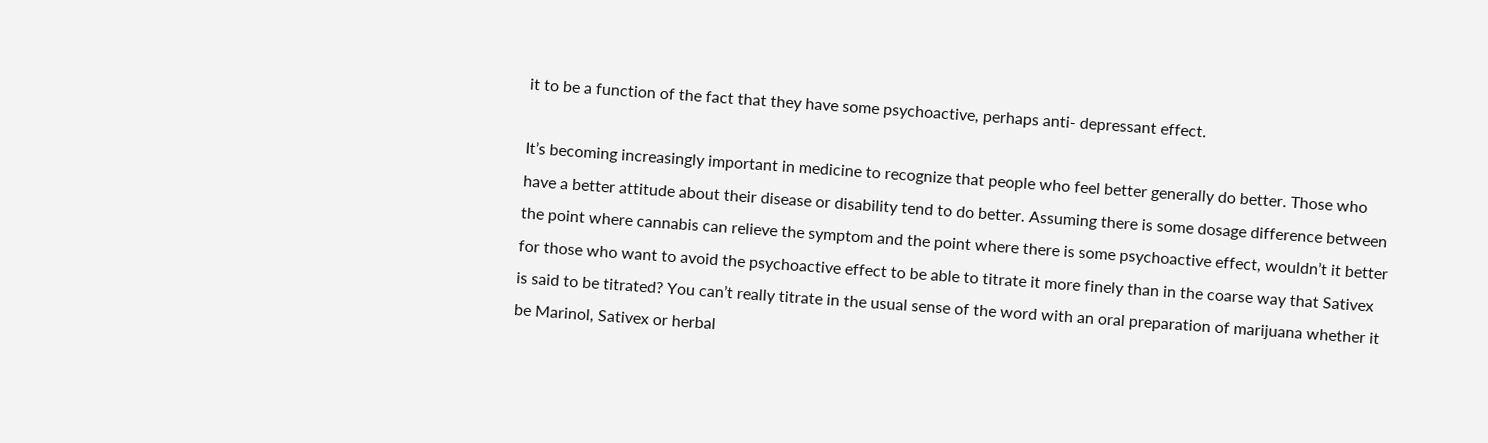it to be a function of the fact that they have some psychoactive, perhaps anti- depressant effect.

It’s becoming increasingly important in medicine to recognize that people who feel better generally do better. Those who have a better attitude about their disease or disability tend to do better. Assuming there is some dosage difference between the point where cannabis can relieve the symptom and the point where there is some psychoactive effect, wouldn’t it better for those who want to avoid the psychoactive effect to be able to titrate it more finely than in the coarse way that Sativex is said to be titrated? You can’t really titrate in the usual sense of the word with an oral preparation of marijuana whether it be Marinol, Sativex or herbal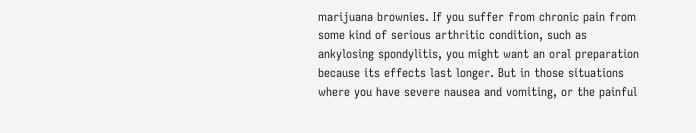marijuana brownies. If you suffer from chronic pain from some kind of serious arthritic condition, such as ankylosing spondylitis, you might want an oral preparation because its effects last longer. But in those situations where you have severe nausea and vomiting, or the painful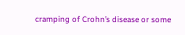cramping of Crohn’s disease or some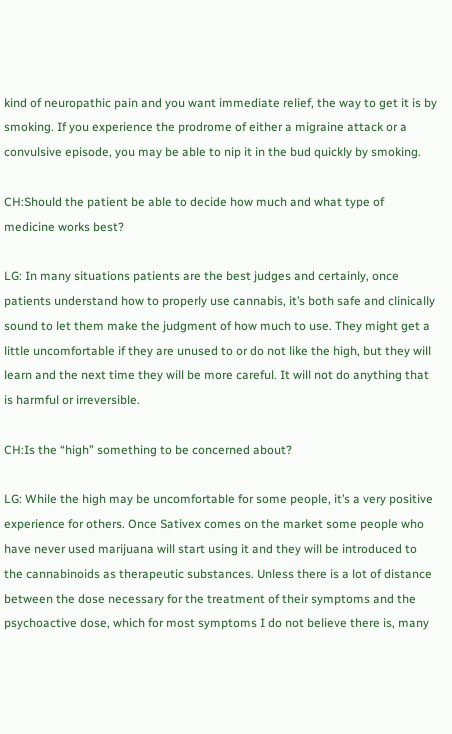kind of neuropathic pain and you want immediate relief, the way to get it is by smoking. If you experience the prodrome of either a migraine attack or a convulsive episode, you may be able to nip it in the bud quickly by smoking.

CH:Should the patient be able to decide how much and what type of medicine works best?

LG: In many situations patients are the best judges and certainly, once patients understand how to properly use cannabis, it’s both safe and clinically sound to let them make the judgment of how much to use. They might get a little uncomfortable if they are unused to or do not like the high, but they will learn and the next time they will be more careful. It will not do anything that is harmful or irreversible.

CH:Is the “high” something to be concerned about?

LG: While the high may be uncomfortable for some people, it’s a very positive experience for others. Once Sativex comes on the market some people who have never used marijuana will start using it and they will be introduced to the cannabinoids as therapeutic substances. Unless there is a lot of distance between the dose necessary for the treatment of their symptoms and the psychoactive dose, which for most symptoms I do not believe there is, many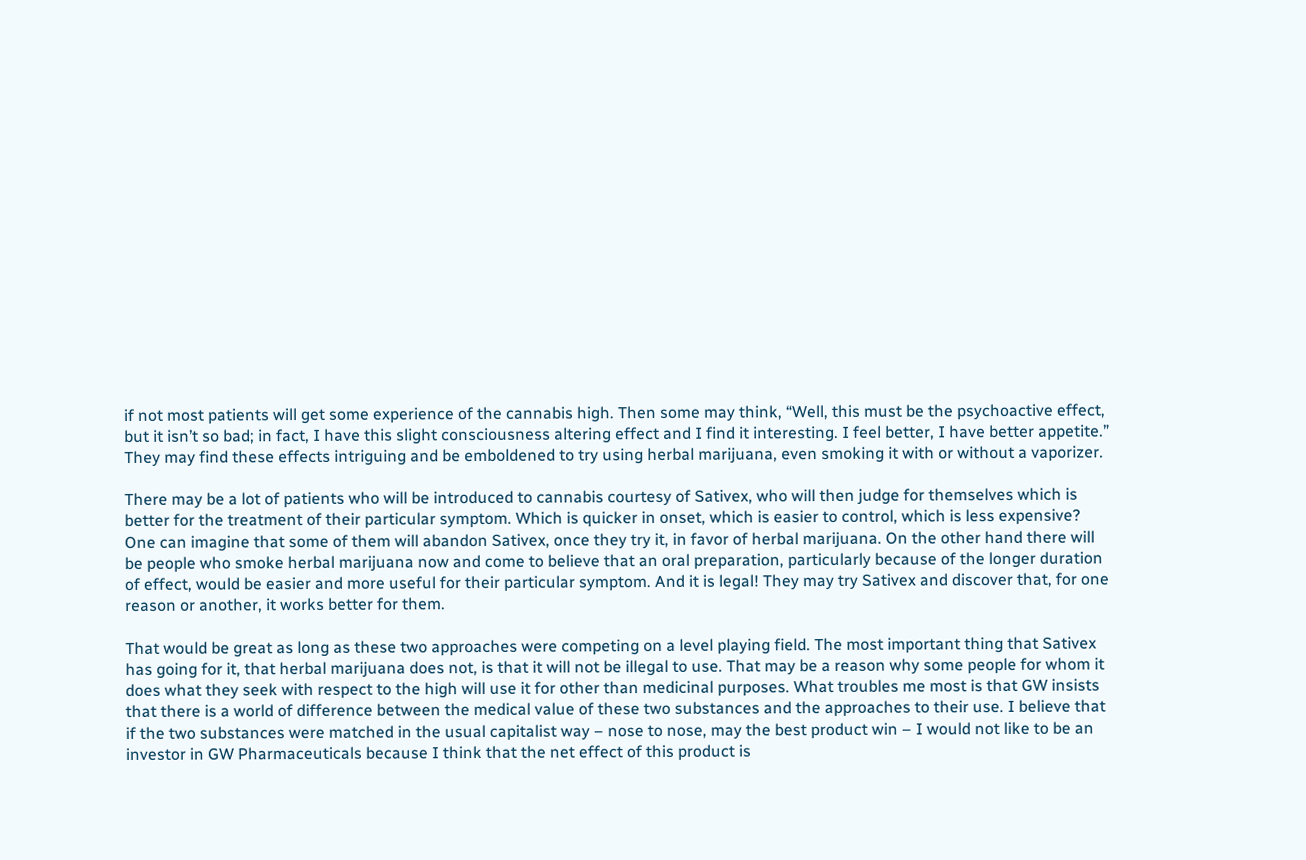if not most patients will get some experience of the cannabis high. Then some may think, “Well, this must be the psychoactive effect, but it isn’t so bad; in fact, I have this slight consciousness altering effect and I find it interesting. I feel better, I have better appetite.” They may find these effects intriguing and be emboldened to try using herbal marijuana, even smoking it with or without a vaporizer.

There may be a lot of patients who will be introduced to cannabis courtesy of Sativex, who will then judge for themselves which is better for the treatment of their particular symptom. Which is quicker in onset, which is easier to control, which is less expensive? One can imagine that some of them will abandon Sativex, once they try it, in favor of herbal marijuana. On the other hand there will be people who smoke herbal marijuana now and come to believe that an oral preparation, particularly because of the longer duration of effect, would be easier and more useful for their particular symptom. And it is legal! They may try Sativex and discover that, for one reason or another, it works better for them.

That would be great as long as these two approaches were competing on a level playing field. The most important thing that Sativex has going for it, that herbal marijuana does not, is that it will not be illegal to use. That may be a reason why some people for whom it does what they seek with respect to the high will use it for other than medicinal purposes. What troubles me most is that GW insists that there is a world of difference between the medical value of these two substances and the approaches to their use. I believe that if the two substances were matched in the usual capitalist way – nose to nose, may the best product win – I would not like to be an investor in GW Pharmaceuticals because I think that the net effect of this product is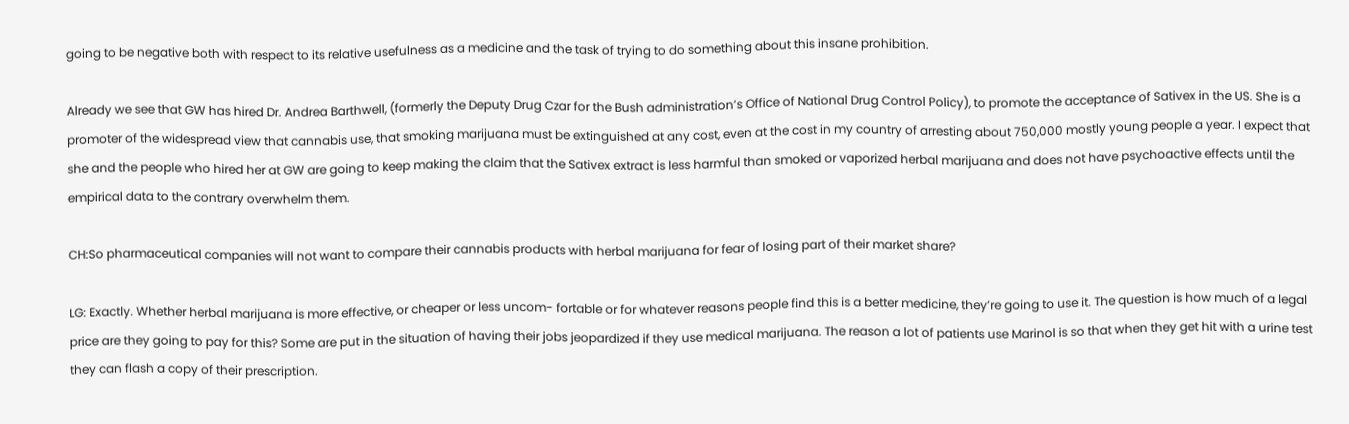going to be negative both with respect to its relative usefulness as a medicine and the task of trying to do something about this insane prohibition.

Already we see that GW has hired Dr. Andrea Barthwell, (formerly the Deputy Drug Czar for the Bush administration’s Office of National Drug Control Policy), to promote the acceptance of Sativex in the US. She is a promoter of the widespread view that cannabis use, that smoking marijuana must be extinguished at any cost, even at the cost in my country of arresting about 750,000 mostly young people a year. I expect that she and the people who hired her at GW are going to keep making the claim that the Sativex extract is less harmful than smoked or vaporized herbal marijuana and does not have psychoactive effects until the empirical data to the contrary overwhelm them.

CH:So pharmaceutical companies will not want to compare their cannabis products with herbal marijuana for fear of losing part of their market share?

LG: Exactly. Whether herbal marijuana is more effective, or cheaper or less uncom- fortable or for whatever reasons people find this is a better medicine, they’re going to use it. The question is how much of a legal price are they going to pay for this? Some are put in the situation of having their jobs jeopardized if they use medical marijuana. The reason a lot of patients use Marinol is so that when they get hit with a urine test they can flash a copy of their prescription.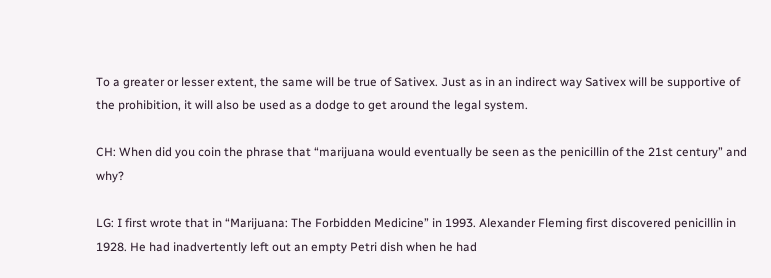To a greater or lesser extent, the same will be true of Sativex. Just as in an indirect way Sativex will be supportive of the prohibition, it will also be used as a dodge to get around the legal system.

CH: When did you coin the phrase that “marijuana would eventually be seen as the penicillin of the 21st century” and why?

LG: I first wrote that in “Marijuana: The Forbidden Medicine” in 1993. Alexander Fleming first discovered penicillin in 1928. He had inadvertently left out an empty Petri dish when he had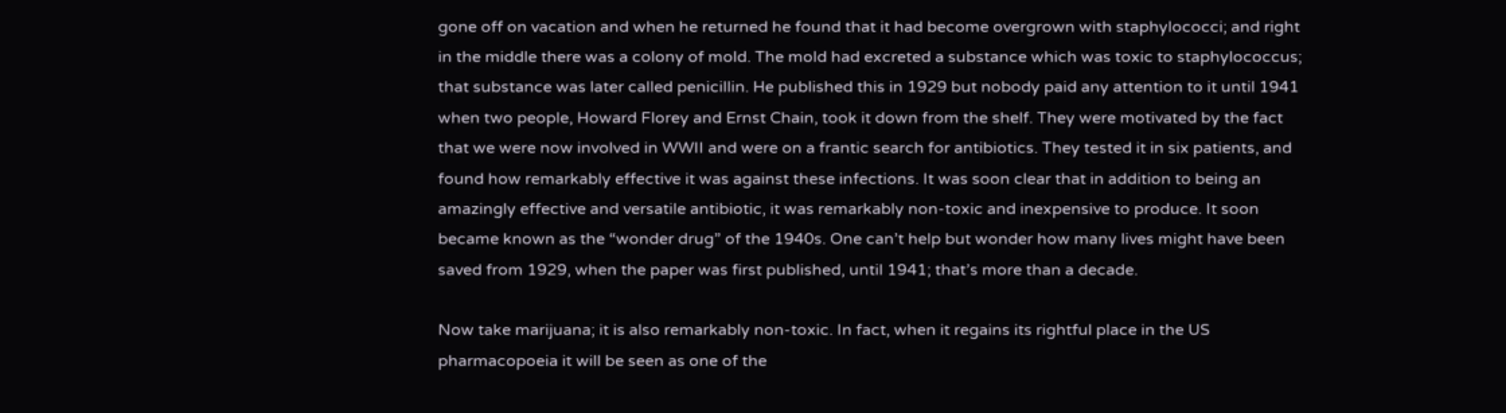gone off on vacation and when he returned he found that it had become overgrown with staphylococci; and right in the middle there was a colony of mold. The mold had excreted a substance which was toxic to staphylococcus; that substance was later called penicillin. He published this in 1929 but nobody paid any attention to it until 1941 when two people, Howard Florey and Ernst Chain, took it down from the shelf. They were motivated by the fact that we were now involved in WWII and were on a frantic search for antibiotics. They tested it in six patients, and found how remarkably effective it was against these infections. It was soon clear that in addition to being an amazingly effective and versatile antibiotic, it was remarkably non-toxic and inexpensive to produce. It soon became known as the “wonder drug” of the 1940s. One can’t help but wonder how many lives might have been saved from 1929, when the paper was first published, until 1941; that’s more than a decade.

Now take marijuana; it is also remarkably non-toxic. In fact, when it regains its rightful place in the US pharmacopoeia it will be seen as one of the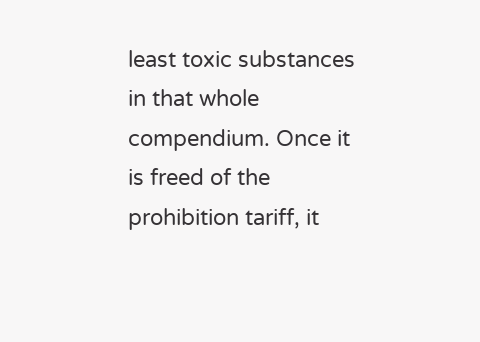least toxic substances in that whole compendium. Once it is freed of the prohibition tariff, it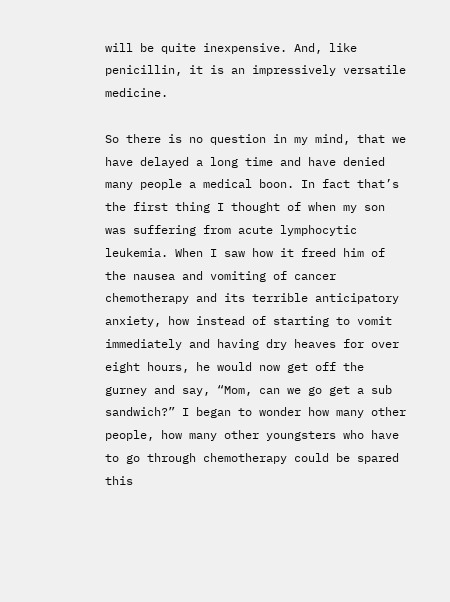will be quite inexpensive. And, like penicillin, it is an impressively versatile medicine.

So there is no question in my mind, that we have delayed a long time and have denied many people a medical boon. In fact that’s the first thing I thought of when my son was suffering from acute lymphocytic leukemia. When I saw how it freed him of the nausea and vomiting of cancer chemotherapy and its terrible anticipatory anxiety, how instead of starting to vomit immediately and having dry heaves for over eight hours, he would now get off the gurney and say, “Mom, can we go get a sub sandwich?” I began to wonder how many other people, how many other youngsters who have to go through chemotherapy could be spared this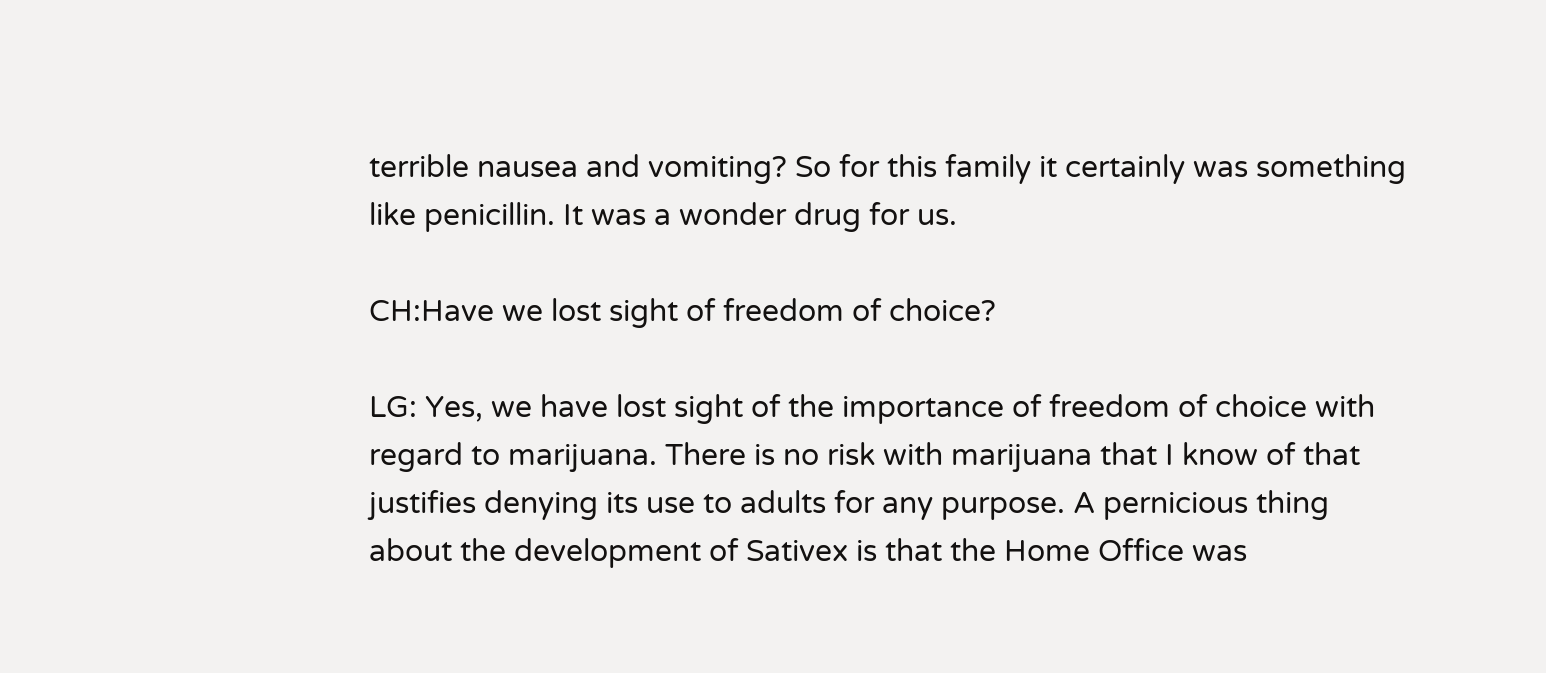terrible nausea and vomiting? So for this family it certainly was something like penicillin. It was a wonder drug for us.

CH:Have we lost sight of freedom of choice?

LG: Yes, we have lost sight of the importance of freedom of choice with regard to marijuana. There is no risk with marijuana that I know of that justifies denying its use to adults for any purpose. A pernicious thing about the development of Sativex is that the Home Office was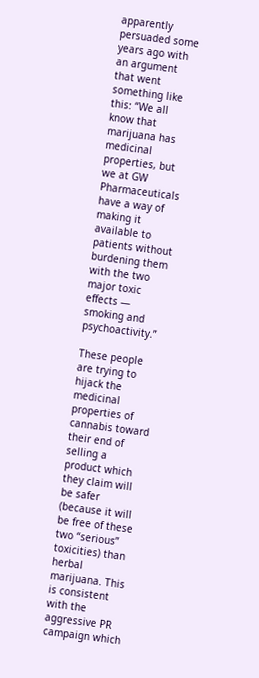apparently persuaded some years ago with an argument that went something like this: “We all know that marijuana has medicinal properties, but we at GW Pharmaceuticals have a way of making it available to patients without burdening them with the two major toxic effects — smoking and psychoactivity.”

These people are trying to hijack the medicinal properties of cannabis toward their end of selling a product which they claim will be safer (because it will be free of these two “serious” toxicities) than herbal marijuana. This is consistent with the aggressive PR campaign which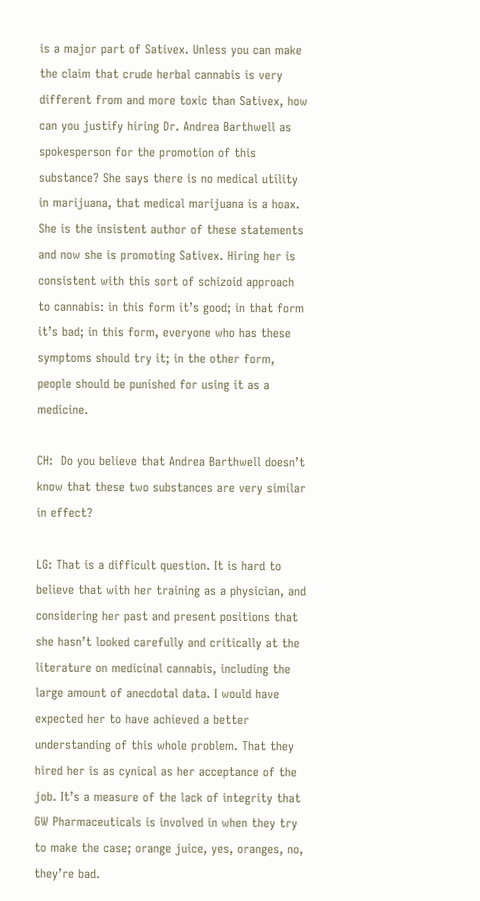is a major part of Sativex. Unless you can make the claim that crude herbal cannabis is very different from and more toxic than Sativex, how can you justify hiring Dr. Andrea Barthwell as spokesperson for the promotion of this substance? She says there is no medical utility in marijuana, that medical marijuana is a hoax. She is the insistent author of these statements and now she is promoting Sativex. Hiring her is consistent with this sort of schizoid approach to cannabis: in this form it’s good; in that form it’s bad; in this form, everyone who has these symptoms should try it; in the other form, people should be punished for using it as a medicine.

CH:  Do you believe that Andrea Barthwell doesn’t know that these two substances are very similar in effect?

LG: That is a difficult question. It is hard to believe that with her training as a physician, and considering her past and present positions that she hasn’t looked carefully and critically at the literature on medicinal cannabis, including the large amount of anecdotal data. I would have expected her to have achieved a better understanding of this whole problem. That they hired her is as cynical as her acceptance of the job. It’s a measure of the lack of integrity that GW Pharmaceuticals is involved in when they try to make the case; orange juice, yes, oranges, no, they’re bad.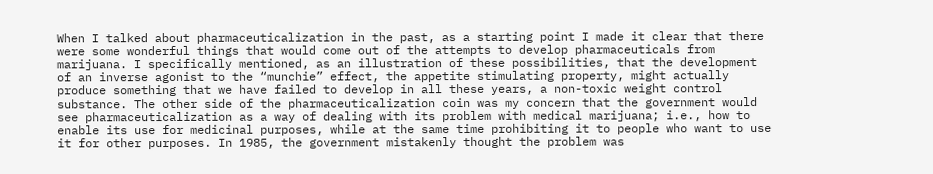When I talked about pharmaceuticalization in the past, as a starting point I made it clear that there were some wonderful things that would come out of the attempts to develop pharmaceuticals from marijuana. I specifically mentioned, as an illustration of these possibilities, that the development of an inverse agonist to the “munchie” effect, the appetite stimulating property, might actually produce something that we have failed to develop in all these years, a non-toxic weight control substance. The other side of the pharmaceuticalization coin was my concern that the government would see pharmaceuticalization as a way of dealing with its problem with medical marijuana; i.e., how to enable its use for medicinal purposes, while at the same time prohibiting it to people who want to use it for other purposes. In 1985, the government mistakenly thought the problem was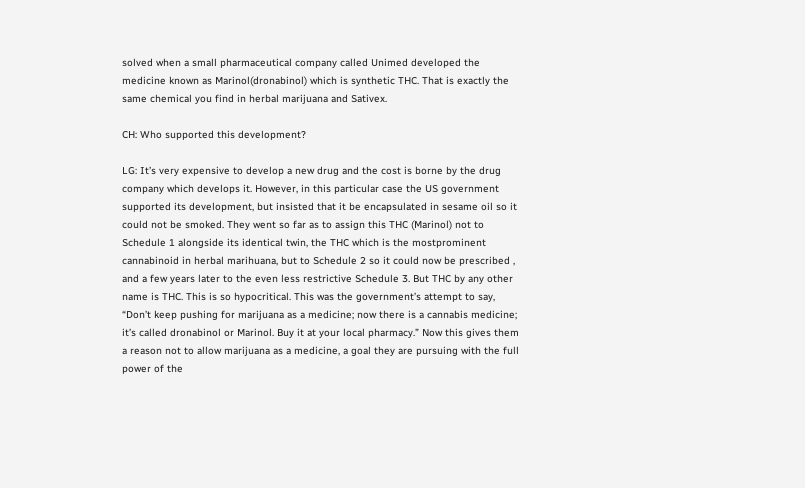solved when a small pharmaceutical company called Unimed developed the medicine known as Marinol(dronabinol) which is synthetic THC. That is exactly the same chemical you find in herbal marijuana and Sativex.

CH: Who supported this development?

LG: It’s very expensive to develop a new drug and the cost is borne by the drug company which develops it. However, in this particular case the US government supported its development, but insisted that it be encapsulated in sesame oil so it could not be smoked. They went so far as to assign this THC (Marinol) not to Schedule 1 alongside its identical twin, the THC which is the mostprominent cannabinoid in herbal marihuana, but to Schedule 2 so it could now be prescribed , and a few years later to the even less restrictive Schedule 3. But THC by any other name is THC. This is so hypocritical. This was the government’s attempt to say, “Don’t keep pushing for marijuana as a medicine; now there is a cannabis medicine; it’s called dronabinol or Marinol. Buy it at your local pharmacy.” Now this gives them a reason not to allow marijuana as a medicine, a goal they are pursuing with the full power of the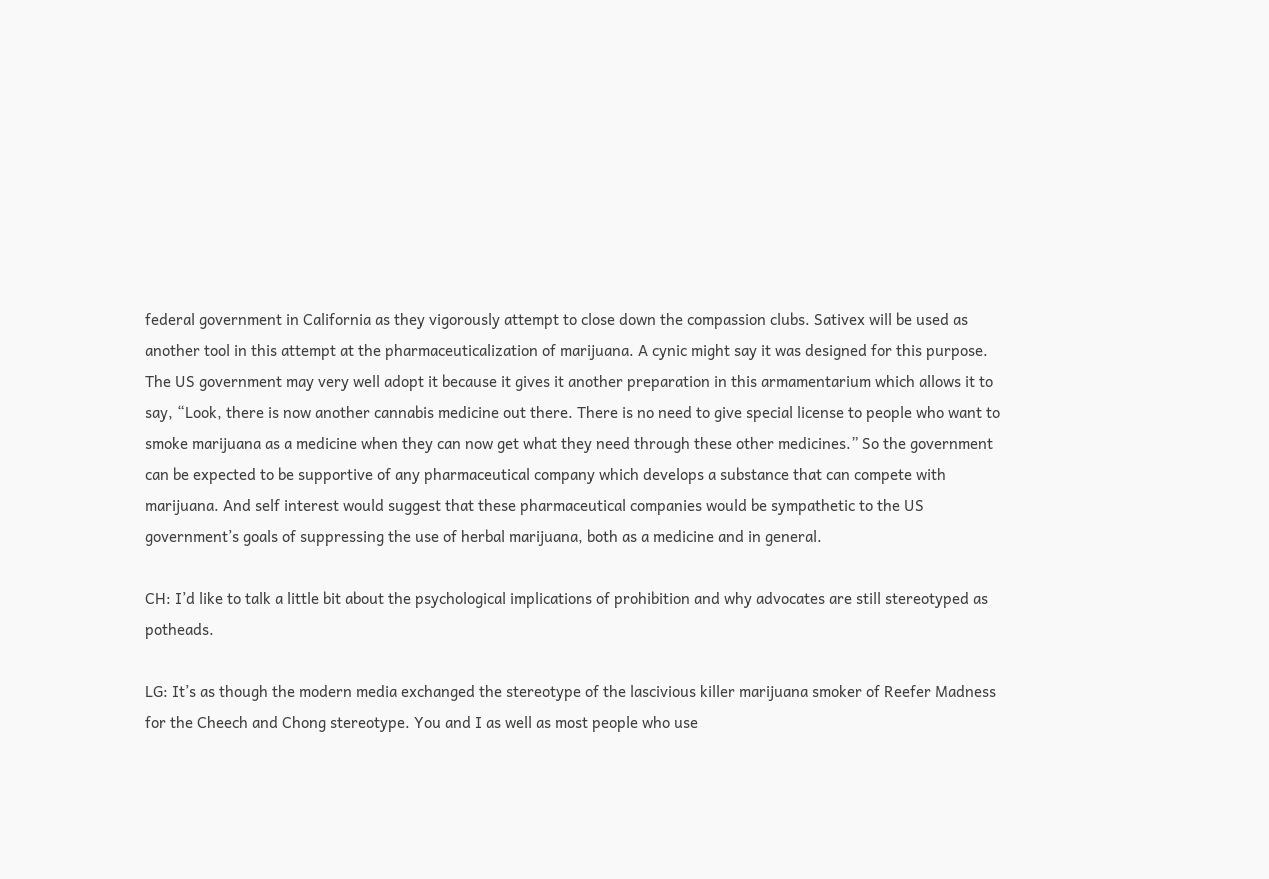federal government in California as they vigorously attempt to close down the compassion clubs. Sativex will be used as another tool in this attempt at the pharmaceuticalization of marijuana. A cynic might say it was designed for this purpose. The US government may very well adopt it because it gives it another preparation in this armamentarium which allows it to say, “Look, there is now another cannabis medicine out there. There is no need to give special license to people who want to smoke marijuana as a medicine when they can now get what they need through these other medicines.” So the government can be expected to be supportive of any pharmaceutical company which develops a substance that can compete with marijuana. And self interest would suggest that these pharmaceutical companies would be sympathetic to the US government’s goals of suppressing the use of herbal marijuana, both as a medicine and in general.

CH: I’d like to talk a little bit about the psychological implications of prohibition and why advocates are still stereotyped as potheads.

LG: It’s as though the modern media exchanged the stereotype of the lascivious killer marijuana smoker of Reefer Madness for the Cheech and Chong stereotype. You and I as well as most people who use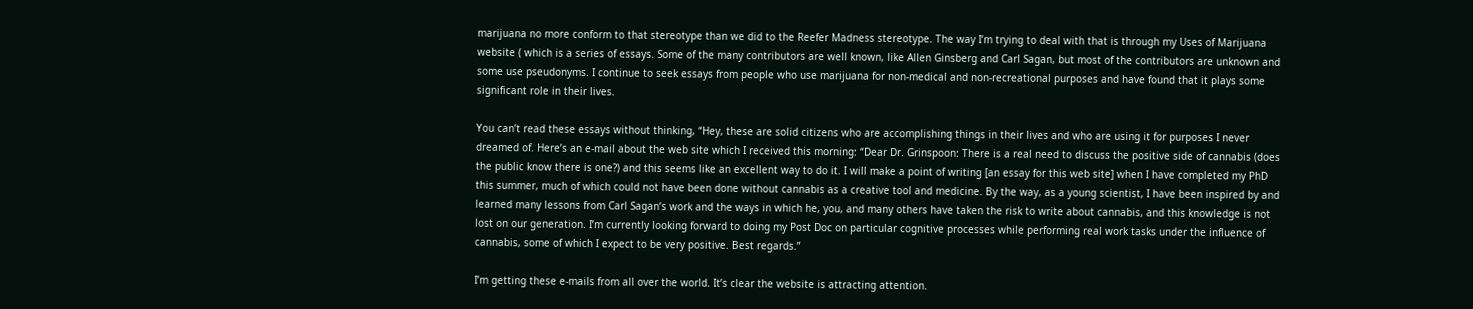marijuana no more conform to that stereotype than we did to the Reefer Madness stereotype. The way I’m trying to deal with that is through my Uses of Marijuana website ( which is a series of essays. Some of the many contributors are well known, like Allen Ginsberg and Carl Sagan, but most of the contributors are unknown and some use pseudonyms. I continue to seek essays from people who use marijuana for non-medical and non-recreational purposes and have found that it plays some significant role in their lives.

You can’t read these essays without thinking, “Hey, these are solid citizens who are accomplishing things in their lives and who are using it for purposes I never dreamed of. Here’s an e-mail about the web site which I received this morning: “Dear Dr. Grinspoon: There is a real need to discuss the positive side of cannabis (does the public know there is one?) and this seems like an excellent way to do it. I will make a point of writing [an essay for this web site] when I have completed my PhD this summer, much of which could not have been done without cannabis as a creative tool and medicine. By the way, as a young scientist, I have been inspired by and learned many lessons from Carl Sagan’s work and the ways in which he, you, and many others have taken the risk to write about cannabis, and this knowledge is not lost on our generation. I’m currently looking forward to doing my Post Doc on particular cognitive processes while performing real work tasks under the influence of cannabis, some of which I expect to be very positive. Best regards.”

I’m getting these e-mails from all over the world. It’s clear the website is attracting attention.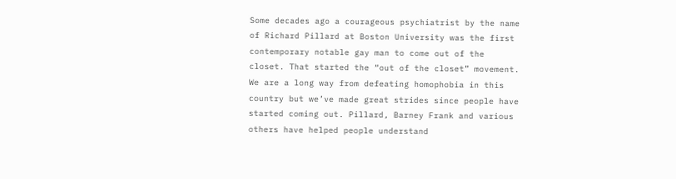Some decades ago a courageous psychiatrist by the name of Richard Pillard at Boston University was the first contemporary notable gay man to come out of the closet. That started the “out of the closet” movement. We are a long way from defeating homophobia in this country but we’ve made great strides since people have started coming out. Pillard, Barney Frank and various others have helped people understand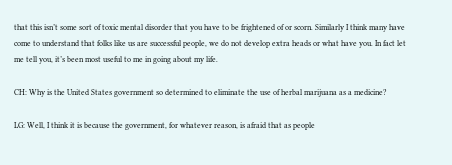that this isn’t some sort of toxic mental disorder that you have to be frightened of or scorn. Similarly I think many have come to understand that folks like us are successful people, we do not develop extra heads or what have you. In fact let me tell you, it’s been most useful to me in going about my life.

CH: Why is the United States government so determined to eliminate the use of herbal marijuana as a medicine?

LG: Well, I think it is because the government, for whatever reason, is afraid that as people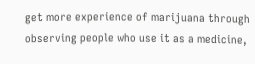get more experience of marijuana through observing people who use it as a medicine,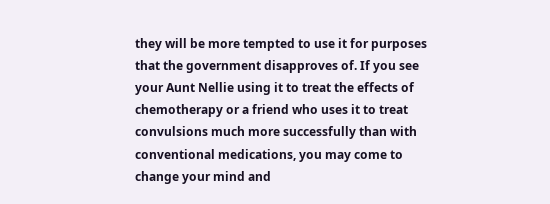they will be more tempted to use it for purposes that the government disapproves of. If you see your Aunt Nellie using it to treat the effects of chemotherapy or a friend who uses it to treat convulsions much more successfully than with conventional medications, you may come to change your mind and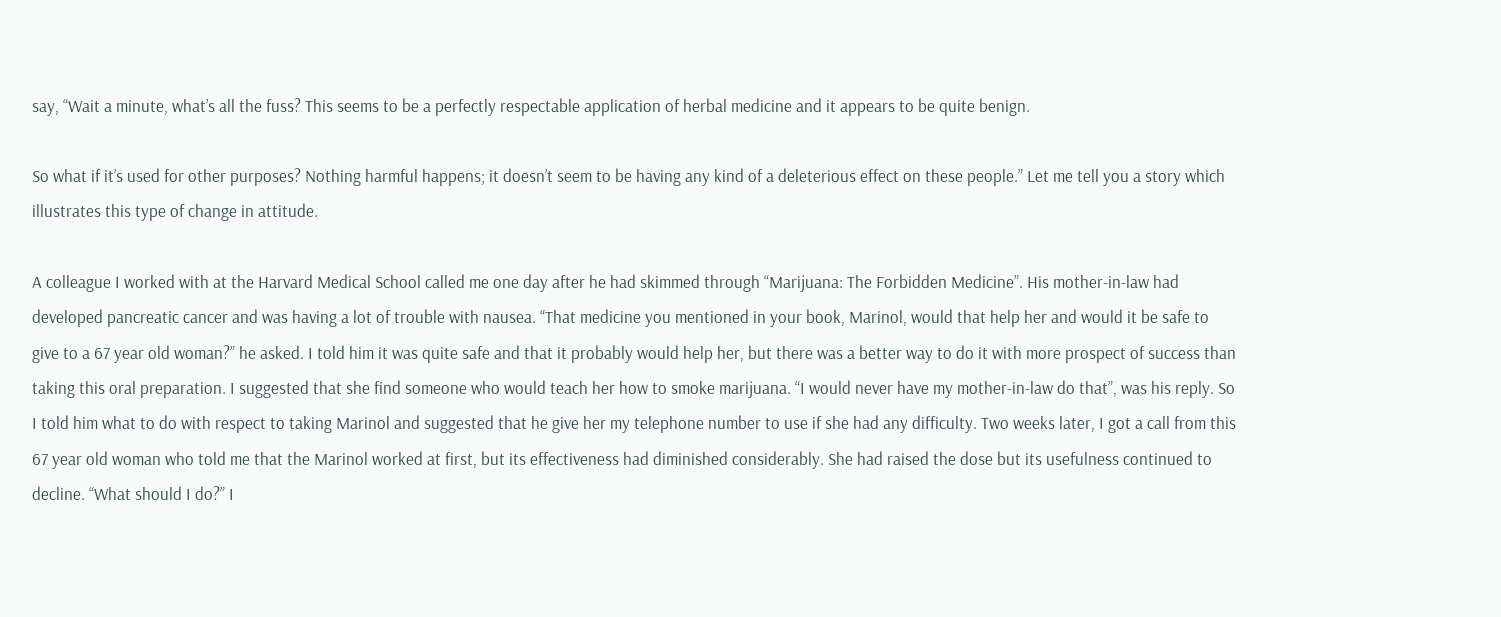say, “Wait a minute, what’s all the fuss? This seems to be a perfectly respectable application of herbal medicine and it appears to be quite benign.

So what if it’s used for other purposes? Nothing harmful happens; it doesn’t seem to be having any kind of a deleterious effect on these people.” Let me tell you a story which illustrates this type of change in attitude.

A colleague I worked with at the Harvard Medical School called me one day after he had skimmed through “Marijuana: The Forbidden Medicine”. His mother-in-law had developed pancreatic cancer and was having a lot of trouble with nausea. “That medicine you mentioned in your book, Marinol, would that help her and would it be safe to give to a 67 year old woman?” he asked. I told him it was quite safe and that it probably would help her, but there was a better way to do it with more prospect of success than taking this oral preparation. I suggested that she find someone who would teach her how to smoke marijuana. “I would never have my mother-in-law do that”, was his reply. So I told him what to do with respect to taking Marinol and suggested that he give her my telephone number to use if she had any difficulty. Two weeks later, I got a call from this 67 year old woman who told me that the Marinol worked at first, but its effectiveness had diminished considerably. She had raised the dose but its usefulness continued to decline. “What should I do?” I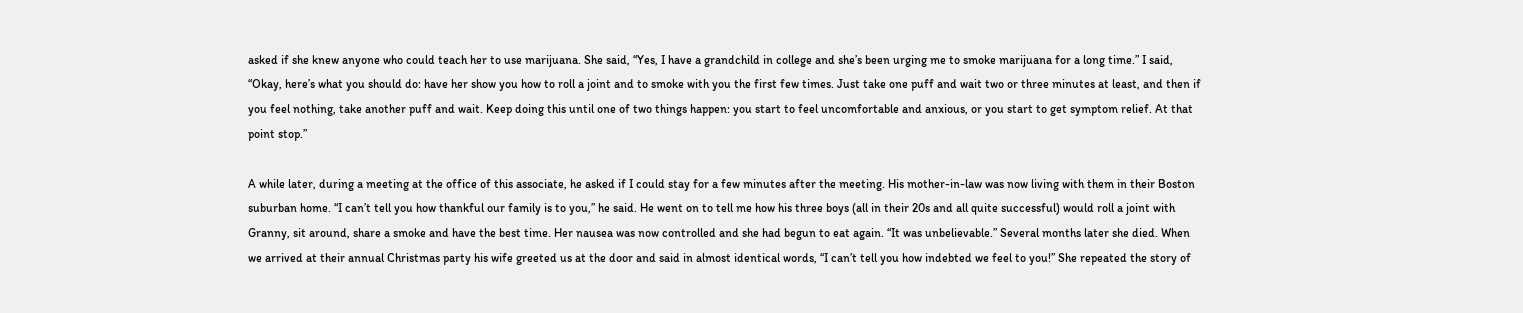asked if she knew anyone who could teach her to use marijuana. She said, “Yes, I have a grandchild in college and she’s been urging me to smoke marijuana for a long time.” I said, “Okay, here’s what you should do: have her show you how to roll a joint and to smoke with you the first few times. Just take one puff and wait two or three minutes at least, and then if you feel nothing, take another puff and wait. Keep doing this until one of two things happen: you start to feel uncomfortable and anxious, or you start to get symptom relief. At that point stop.”

A while later, during a meeting at the office of this associate, he asked if I could stay for a few minutes after the meeting. His mother-in-law was now living with them in their Boston suburban home. “I can’t tell you how thankful our family is to you,” he said. He went on to tell me how his three boys (all in their 20s and all quite successful) would roll a joint with Granny, sit around, share a smoke and have the best time. Her nausea was now controlled and she had begun to eat again. “It was unbelievable.” Several months later she died. When we arrived at their annual Christmas party his wife greeted us at the door and said in almost identical words, “I can’t tell you how indebted we feel to you!” She repeated the story of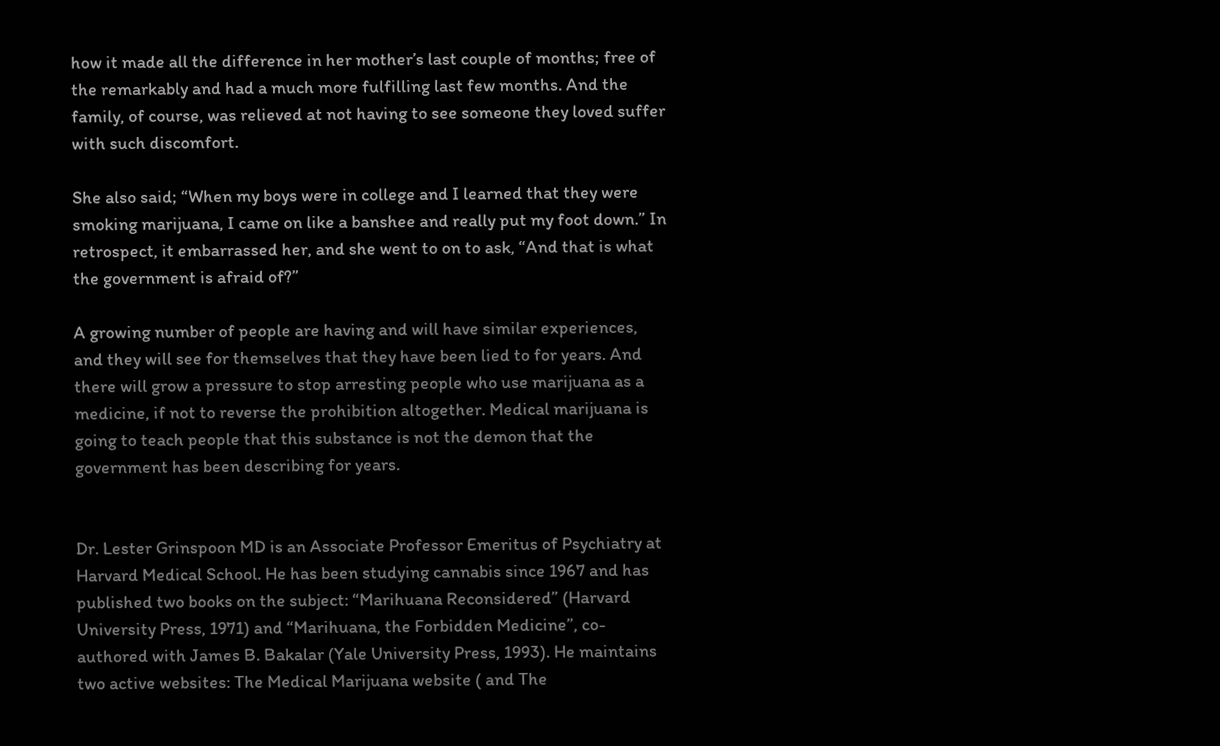how it made all the difference in her mother’s last couple of months; free of the remarkably and had a much more fulfilling last few months. And the family, of course, was relieved at not having to see someone they loved suffer with such discomfort.

She also said; “When my boys were in college and I learned that they were smoking marijuana, I came on like a banshee and really put my foot down.” In retrospect, it embarrassed her, and she went to on to ask, “And that is what the government is afraid of?”

A growing number of people are having and will have similar experiences, and they will see for themselves that they have been lied to for years. And there will grow a pressure to stop arresting people who use marijuana as a medicine, if not to reverse the prohibition altogether. Medical marijuana is going to teach people that this substance is not the demon that the government has been describing for years.


Dr. Lester Grinspoon MD is an Associate Professor Emeritus of Psychiatry at Harvard Medical School. He has been studying cannabis since 1967 and has published two books on the subject: “Marihuana Reconsidered” (Harvard University Press, 1971) and “Marihuana, the Forbidden Medicine”, co- authored with James B. Bakalar (Yale University Press, 1993). He maintains two active websites: The Medical Marijuana website ( and The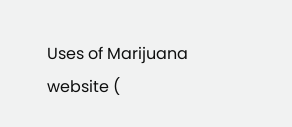Uses of Marijuana website (